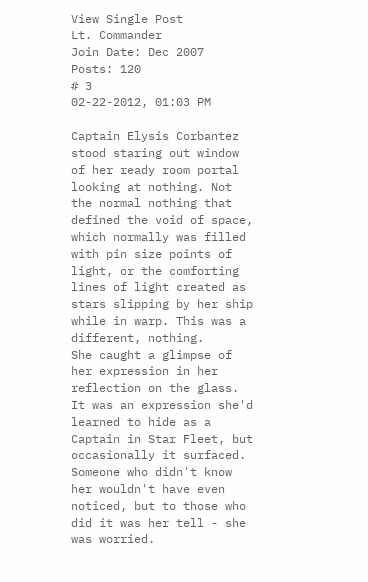View Single Post
Lt. Commander
Join Date: Dec 2007
Posts: 120
# 3
02-22-2012, 01:03 PM

Captain Elysis Corbantez stood staring out window of her ready room portal looking at nothing. Not the normal nothing that defined the void of space, which normally was filled with pin size points of light, or the comforting lines of light created as stars slipping by her ship while in warp. This was a different, nothing.
She caught a glimpse of her expression in her reflection on the glass. It was an expression she'd learned to hide as a Captain in Star Fleet, but occasionally it surfaced. Someone who didn't know her wouldn't have even noticed, but to those who did it was her tell - she was worried.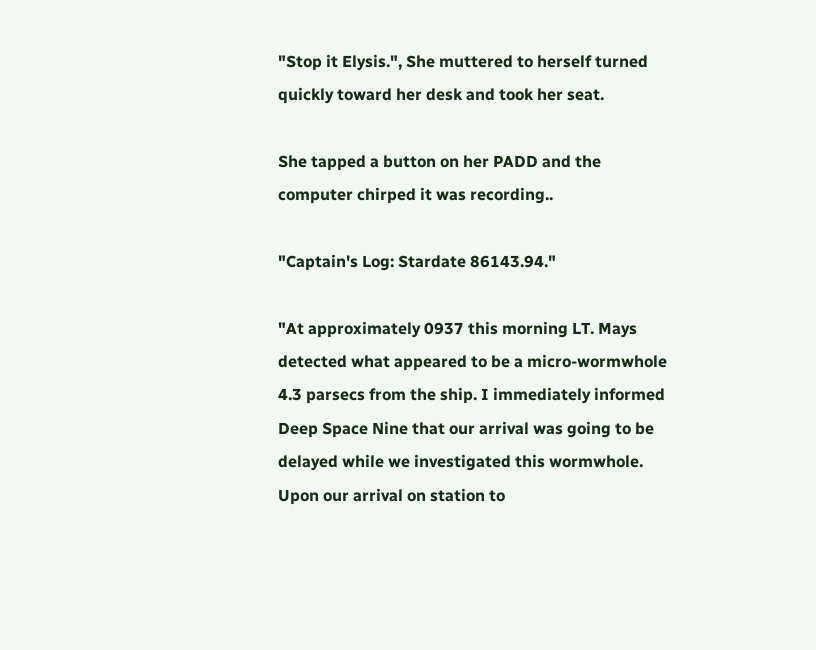"Stop it Elysis.", She muttered to herself turned quickly toward her desk and took her seat.

She tapped a button on her PADD and the computer chirped it was recording..

"Captain's Log: Stardate 86143.94."

"At approximately 0937 this morning LT. Mays detected what appeared to be a micro-wormwhole 4.3 parsecs from the ship. I immediately informed Deep Space Nine that our arrival was going to be delayed while we investigated this wormwhole. Upon our arrival on station to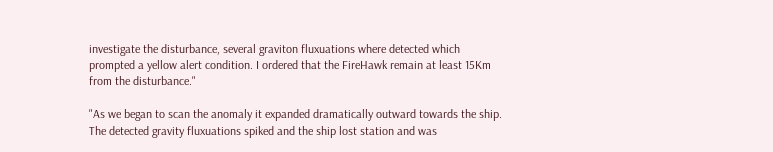investigate the disturbance, several graviton fluxuations where detected which prompted a yellow alert condition. I ordered that the FireHawk remain at least 15Km from the disturbance."

"As we began to scan the anomaly it expanded dramatically outward towards the ship. The detected gravity fluxuations spiked and the ship lost station and was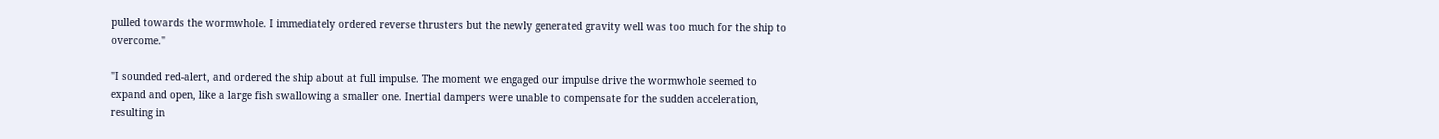pulled towards the wormwhole. I immediately ordered reverse thrusters but the newly generated gravity well was too much for the ship to overcome."

"I sounded red-alert, and ordered the ship about at full impulse. The moment we engaged our impulse drive the wormwhole seemed to expand and open, like a large fish swallowing a smaller one. Inertial dampers were unable to compensate for the sudden acceleration, resulting in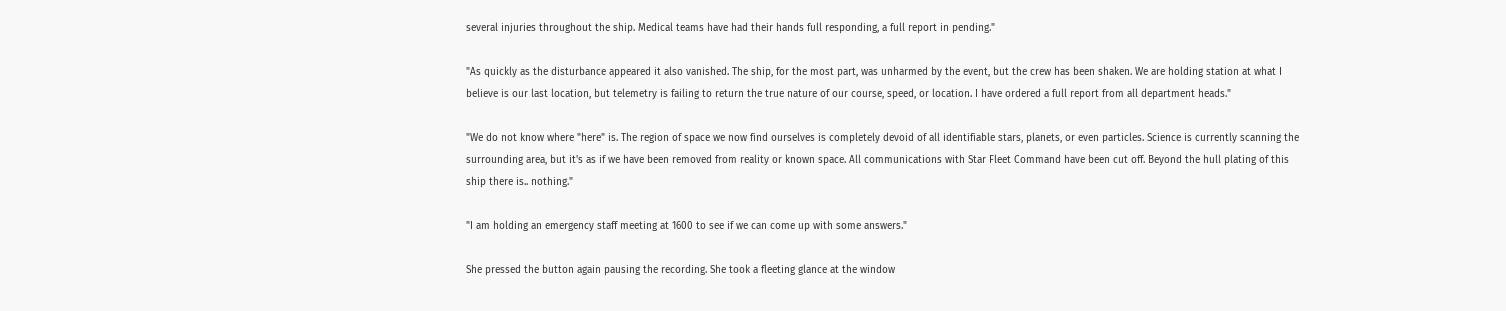several injuries throughout the ship. Medical teams have had their hands full responding, a full report in pending."

"As quickly as the disturbance appeared it also vanished. The ship, for the most part, was unharmed by the event, but the crew has been shaken. We are holding station at what I believe is our last location, but telemetry is failing to return the true nature of our course, speed, or location. I have ordered a full report from all department heads."

"We do not know where "here" is. The region of space we now find ourselves is completely devoid of all identifiable stars, planets, or even particles. Science is currently scanning the surrounding area, but it's as if we have been removed from reality or known space. All communications with Star Fleet Command have been cut off. Beyond the hull plating of this ship there is.. nothing."

"I am holding an emergency staff meeting at 1600 to see if we can come up with some answers."

She pressed the button again pausing the recording. She took a fleeting glance at the window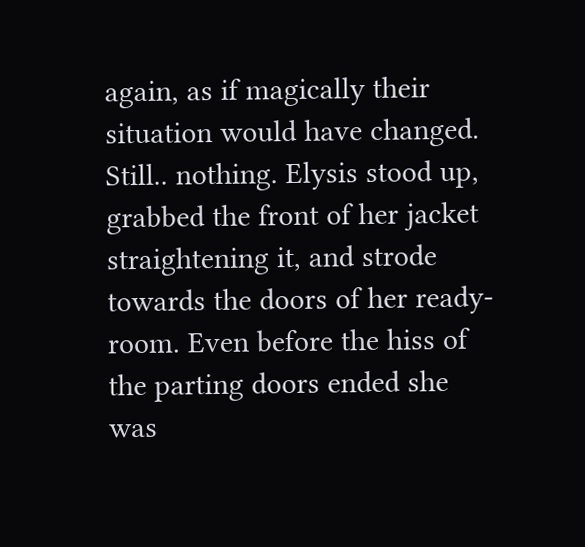again, as if magically their situation would have changed. Still.. nothing. Elysis stood up, grabbed the front of her jacket straightening it, and strode towards the doors of her ready-room. Even before the hiss of the parting doors ended she was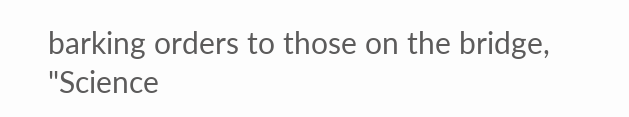barking orders to those on the bridge, "Science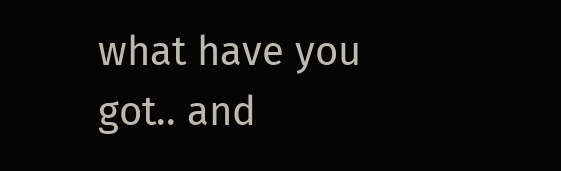what have you got.. and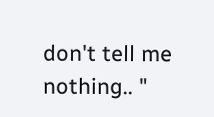don't tell me nothing.. "